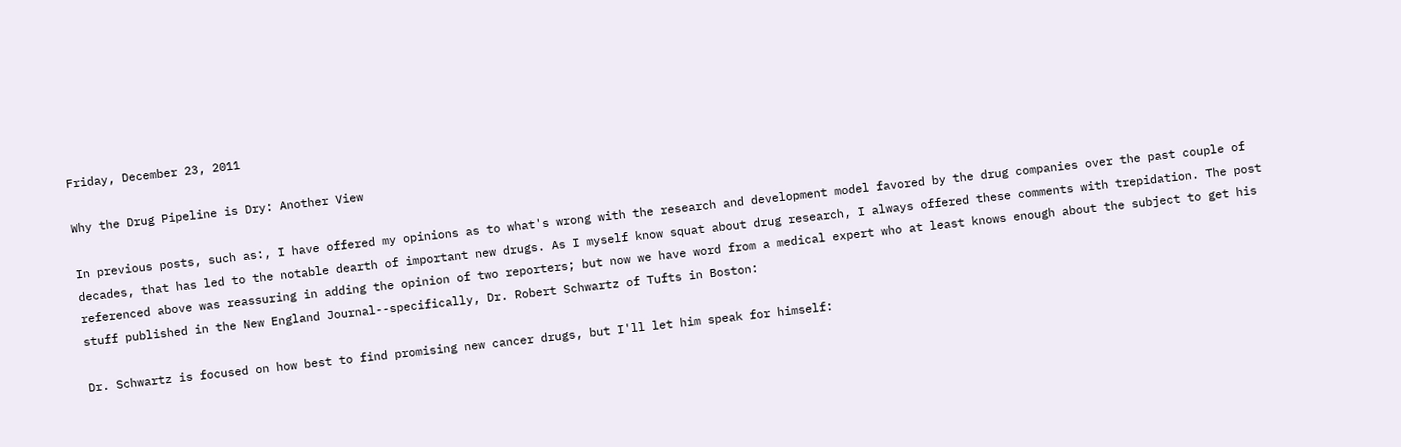Friday, December 23, 2011

Why the Drug Pipeline is Dry: Another View

In previous posts, such as:, I have offered my opinions as to what's wrong with the research and development model favored by the drug companies over the past couple of decades, that has led to the notable dearth of important new drugs. As I myself know squat about drug research, I always offered these comments with trepidation. The post referenced above was reassuring in adding the opinion of two reporters; but now we have word from a medical expert who at least knows enough about the subject to get his stuff published in the New England Journal--specifically, Dr. Robert Schwartz of Tufts in Boston:

Dr. Schwartz is focused on how best to find promising new cancer drugs, but I'll let him speak for himself: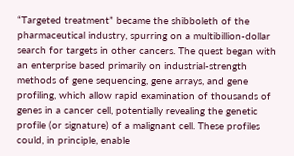“Targeted treatment” became the shibboleth of the pharmaceutical industry, spurring on a multibillion-dollar search for targets in other cancers. The quest began with an enterprise based primarily on industrial-strength methods of gene sequencing, gene arrays, and gene profiling, which allow rapid examination of thousands of genes in a cancer cell, potentially revealing the genetic profile (or signature) of a malignant cell. These profiles could, in principle, enable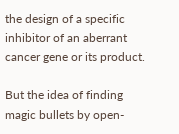the design of a specific inhibitor of an aberrant cancer gene or its product.

But the idea of finding magic bullets by open-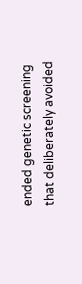ended genetic screening that deliberately avoided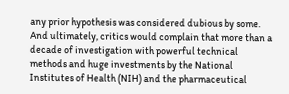any prior hypothesis was considered dubious by some. And ultimately, critics would complain that more than a decade of investigation with powerful technical methods and huge investments by the National Institutes of Health (NIH) and the pharmaceutical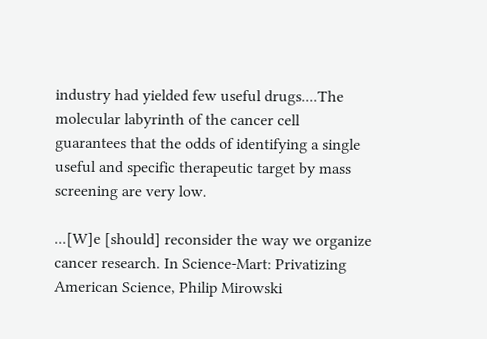industry had yielded few useful drugs....The molecular labyrinth of the cancer cell guarantees that the odds of identifying a single useful and specific therapeutic target by mass screening are very low.

...[W]e [should] reconsider the way we organize cancer research. In Science-Mart: Privatizing American Science, Philip Mirowski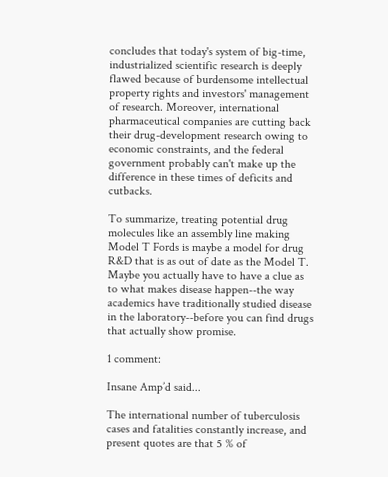concludes that today's system of big-time, industrialized scientific research is deeply flawed because of burdensome intellectual property rights and investors' management of research. Moreover, international pharmaceutical companies are cutting back their drug-development research owing to economic constraints, and the federal government probably can't make up the difference in these times of deficits and cutbacks.

To summarize, treating potential drug molecules like an assembly line making Model T Fords is maybe a model for drug R&D that is as out of date as the Model T. Maybe you actually have to have a clue as to what makes disease happen--the way academics have traditionally studied disease in the laboratory--before you can find drugs that actually show promise.

1 comment:

Insane Amp’d said...

The international number of tuberculosis cases and fatalities constantly increase, and present quotes are that 5 % of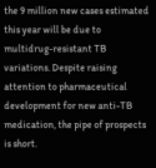the 9 million new cases estimated this year will be due to multidrug-resistant TB variations. Despite raising attention to pharmaceutical development for new anti-TB medication, the pipe of prospects is short.